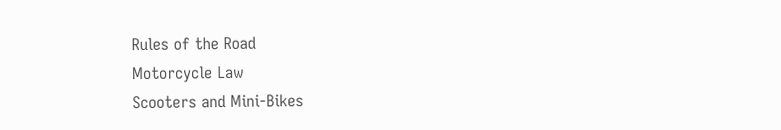Rules of the Road
Motorcycle Law
Scooters and Mini-Bikes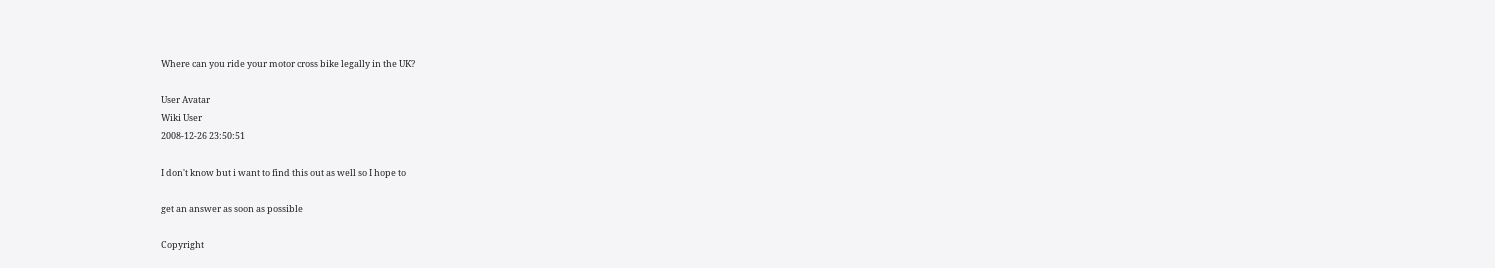Where can you ride your motor cross bike legally in the UK?

User Avatar
Wiki User
2008-12-26 23:50:51

I don't know but i want to find this out as well so I hope to

get an answer as soon as possible

Copyright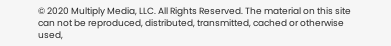© 2020 Multiply Media, LLC. All Rights Reserved. The material on this site can not be reproduced, distributed, transmitted, cached or otherwise used,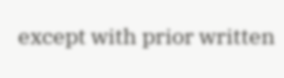except with prior written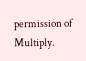permission of Multiply.